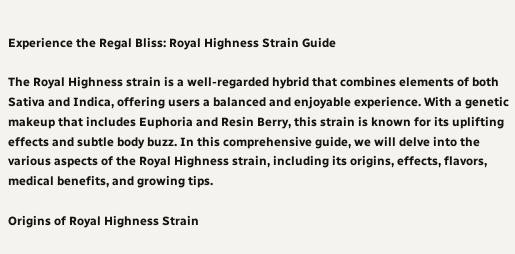Experience the Regal Bliss: Royal Highness Strain Guide

The Royal Highness strain is a well-regarded hybrid that combines elements of both Sativa and Indica, offering users a balanced and enjoyable experience. With a genetic makeup that includes Euphoria and Resin Berry, this strain is known for its uplifting effects and subtle body buzz. In this comprehensive guide, we will delve into the various aspects of the Royal Highness strain, including its origins, effects, flavors, medical benefits, and growing tips.

Origins of Royal Highness Strain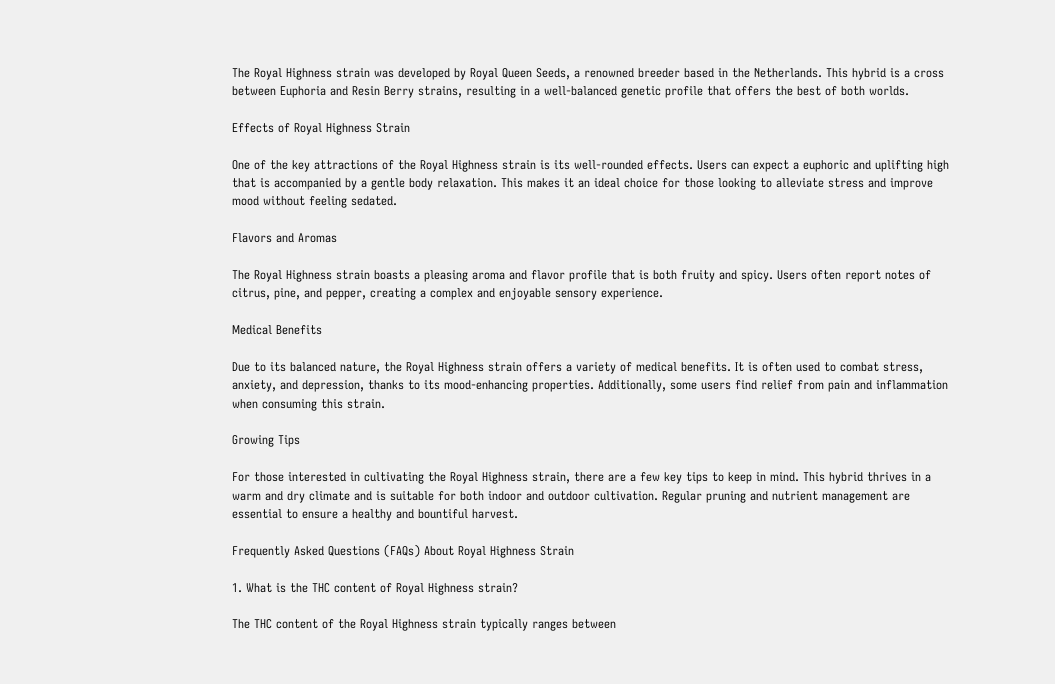The Royal Highness strain was developed by Royal Queen Seeds, a renowned breeder based in the Netherlands. This hybrid is a cross between Euphoria and Resin Berry strains, resulting in a well-balanced genetic profile that offers the best of both worlds.

Effects of Royal Highness Strain

One of the key attractions of the Royal Highness strain is its well-rounded effects. Users can expect a euphoric and uplifting high that is accompanied by a gentle body relaxation. This makes it an ideal choice for those looking to alleviate stress and improve mood without feeling sedated.

Flavors and Aromas

The Royal Highness strain boasts a pleasing aroma and flavor profile that is both fruity and spicy. Users often report notes of citrus, pine, and pepper, creating a complex and enjoyable sensory experience.

Medical Benefits

Due to its balanced nature, the Royal Highness strain offers a variety of medical benefits. It is often used to combat stress, anxiety, and depression, thanks to its mood-enhancing properties. Additionally, some users find relief from pain and inflammation when consuming this strain.

Growing Tips

For those interested in cultivating the Royal Highness strain, there are a few key tips to keep in mind. This hybrid thrives in a warm and dry climate and is suitable for both indoor and outdoor cultivation. Regular pruning and nutrient management are essential to ensure a healthy and bountiful harvest.

Frequently Asked Questions (FAQs) About Royal Highness Strain

1. What is the THC content of Royal Highness strain?

The THC content of the Royal Highness strain typically ranges between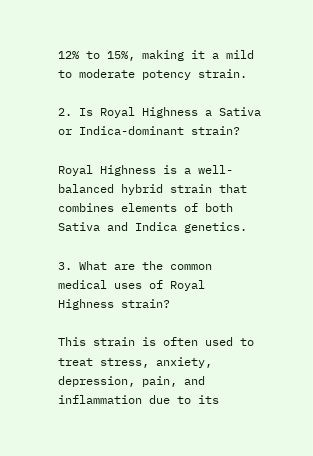12% to 15%, making it a mild to moderate potency strain.

2. Is Royal Highness a Sativa or Indica-dominant strain?

Royal Highness is a well-balanced hybrid strain that combines elements of both Sativa and Indica genetics.

3. What are the common medical uses of Royal Highness strain?

This strain is often used to treat stress, anxiety, depression, pain, and inflammation due to its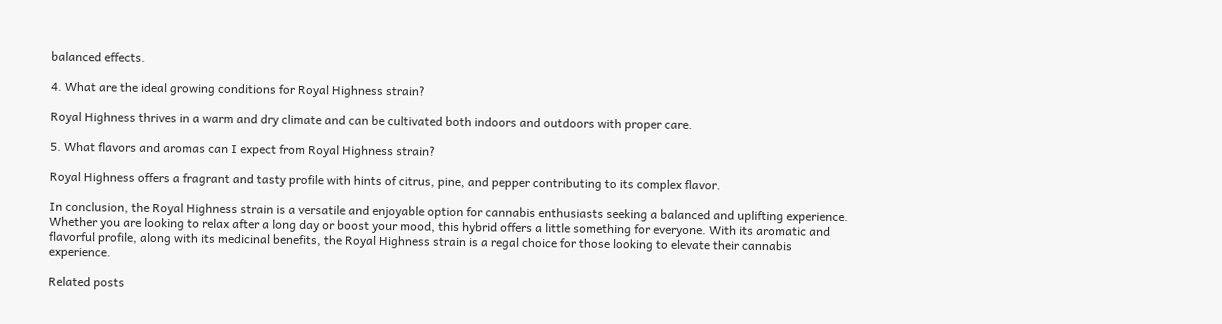balanced effects.

4. What are the ideal growing conditions for Royal Highness strain?

Royal Highness thrives in a warm and dry climate and can be cultivated both indoors and outdoors with proper care.

5. What flavors and aromas can I expect from Royal Highness strain?

Royal Highness offers a fragrant and tasty profile with hints of citrus, pine, and pepper contributing to its complex flavor.

In conclusion, the Royal Highness strain is a versatile and enjoyable option for cannabis enthusiasts seeking a balanced and uplifting experience. Whether you are looking to relax after a long day or boost your mood, this hybrid offers a little something for everyone. With its aromatic and flavorful profile, along with its medicinal benefits, the Royal Highness strain is a regal choice for those looking to elevate their cannabis experience.

Related posts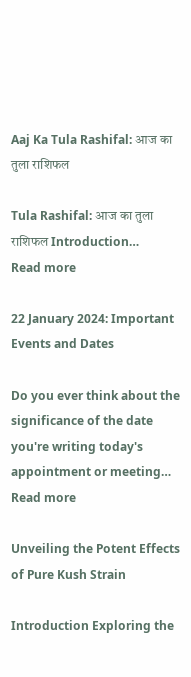Aaj Ka Tula Rashifal: आज का तुला राशिफल

Tula Rashifal: आज का तुला राशिफल Introduction…
Read more

22 January 2024: Important Events and Dates

Do you ever think about the significance of the date you're writing today's appointment or meeting…
Read more

Unveiling the Potent Effects of Pure Kush Strain

Introduction Exploring the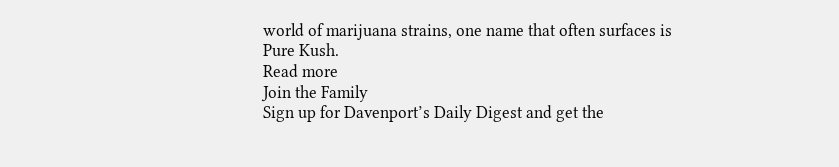world of marijuana strains, one name that often surfaces is Pure Kush.
Read more
Join the Family
Sign up for Davenport’s Daily Digest and get the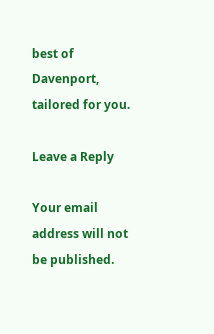best of Davenport, tailored for you.

Leave a Reply

Your email address will not be published.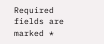Required fields are marked *